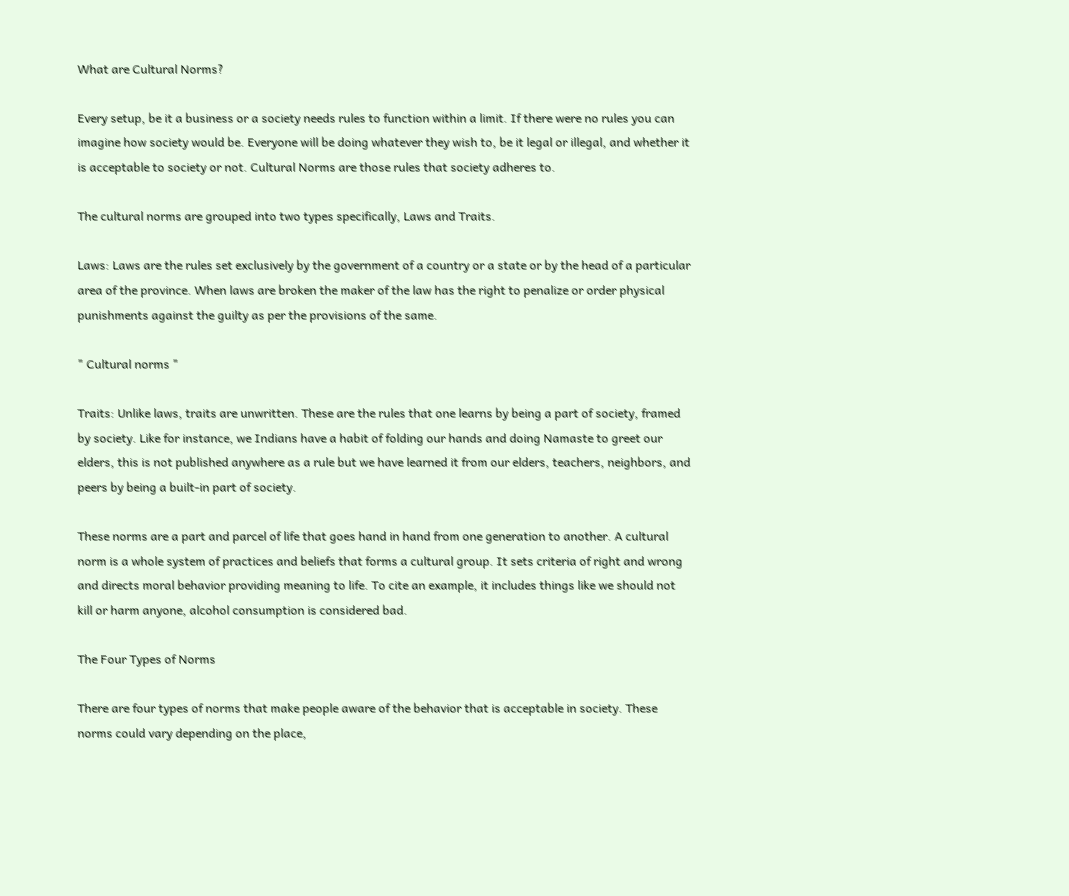What are Cultural Norms?

Every setup, be it a business or a society needs rules to function within a limit. If there were no rules you can imagine how society would be. Everyone will be doing whatever they wish to, be it legal or illegal, and whether it is acceptable to society or not. Cultural Norms are those rules that society adheres to.

The cultural norms are grouped into two types specifically, Laws and Traits.

Laws: Laws are the rules set exclusively by the government of a country or a state or by the head of a particular area of the province. When laws are broken the maker of the law has the right to penalize or order physical punishments against the guilty as per the provisions of the same.

" Cultural norms "

Traits: Unlike laws, traits are unwritten. These are the rules that one learns by being a part of society, framed by society. Like for instance, we Indians have a habit of folding our hands and doing Namaste to greet our elders, this is not published anywhere as a rule but we have learned it from our elders, teachers, neighbors, and peers by being a built-in part of society.

These norms are a part and parcel of life that goes hand in hand from one generation to another. A cultural norm is a whole system of practices and beliefs that forms a cultural group. It sets criteria of right and wrong and directs moral behavior providing meaning to life. To cite an example, it includes things like we should not kill or harm anyone, alcohol consumption is considered bad.

The Four Types of Norms

There are four types of norms that make people aware of the behavior that is acceptable in society. These norms could vary depending on the place,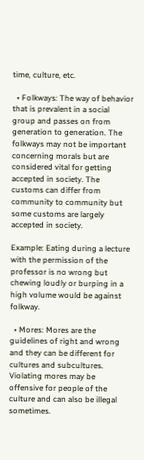time, culture, etc.

  • Folkways: The way of behavior that is prevalent in a social group and passes on from generation to generation. The folkways may not be important concerning morals but are considered vital for getting accepted in society. The customs can differ from community to community but some customs are largely accepted in society.

Example: Eating during a lecture with the permission of the professor is no wrong but chewing loudly or burping in a high volume would be against folkway.

  • Mores: Mores are the guidelines of right and wrong and they can be different for cultures and subcultures. Violating mores may be offensive for people of the culture and can also be illegal sometimes.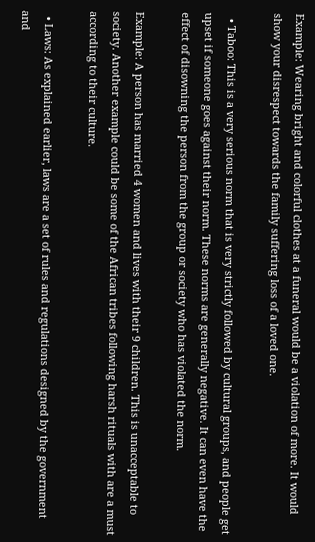Example: Wearing bright and colorful clothes at a funeral would be a violation of more. It would show your disrespect towards the family suffering loss of a loved one.

  • Taboo: This is a very serious norm that is very strictly followed by cultural groups, and people get upset if someone goes against their norm. These norms are generally negative. It can even have the effect of disowning the person from the group or society who has violated the norm.

Example: A person has married 4 women and lives with their 9 children. This is unacceptable to society. Another example could be some of the African tribes following harsh rituals with are a must according to their culture.

  • Laws: As explained earlier, laws are a set of rules and regulations designed by the government and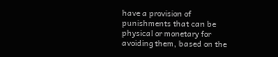have a provision of punishments that can be physical or monetary for avoiding them, based on the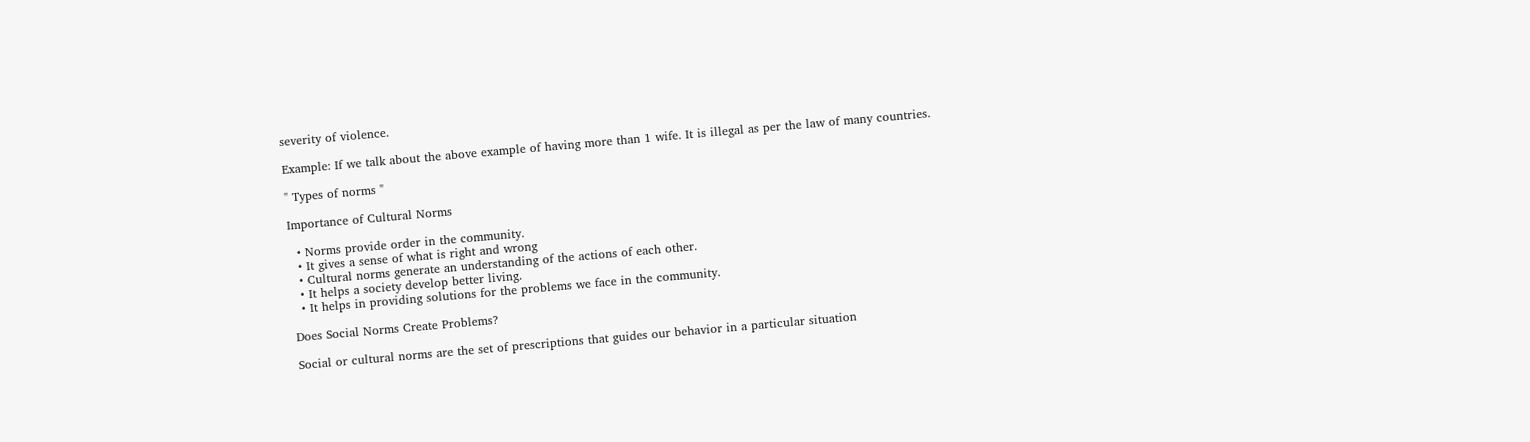severity of violence.

Example: If we talk about the above example of having more than 1 wife. It is illegal as per the law of many countries.

" Types of norms "

Importance of Cultural Norms

  • Norms provide order in the community.
  • It gives a sense of what is right and wrong
  • Cultural norms generate an understanding of the actions of each other.
  • It helps a society develop better living.
  • It helps in providing solutions for the problems we face in the community.

Does Social Norms Create Problems?

Social or cultural norms are the set of prescriptions that guides our behavior in a particular situation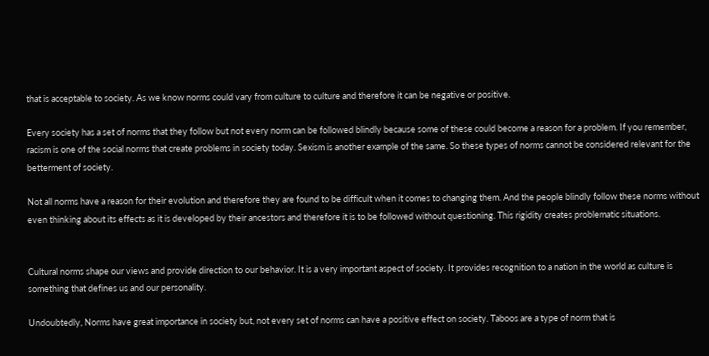that is acceptable to society. As we know norms could vary from culture to culture and therefore it can be negative or positive.

Every society has a set of norms that they follow but not every norm can be followed blindly because some of these could become a reason for a problem. If you remember, racism is one of the social norms that create problems in society today. Sexism is another example of the same. So these types of norms cannot be considered relevant for the betterment of society.

Not all norms have a reason for their evolution and therefore they are found to be difficult when it comes to changing them. And the people blindly follow these norms without even thinking about its effects as it is developed by their ancestors and therefore it is to be followed without questioning. This rigidity creates problematic situations.


Cultural norms shape our views and provide direction to our behavior. It is a very important aspect of society. It provides recognition to a nation in the world as culture is something that defines us and our personality.

Undoubtedly, Norms have great importance in society but, not every set of norms can have a positive effect on society. Taboos are a type of norm that is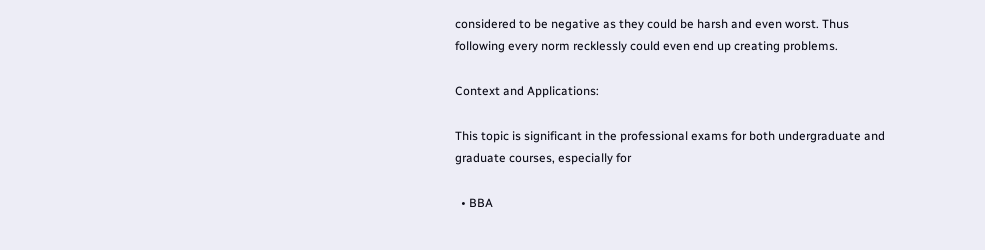considered to be negative as they could be harsh and even worst. Thus following every norm recklessly could even end up creating problems.

Context and Applications:

This topic is significant in the professional exams for both undergraduate and graduate courses, especially for

  • BBA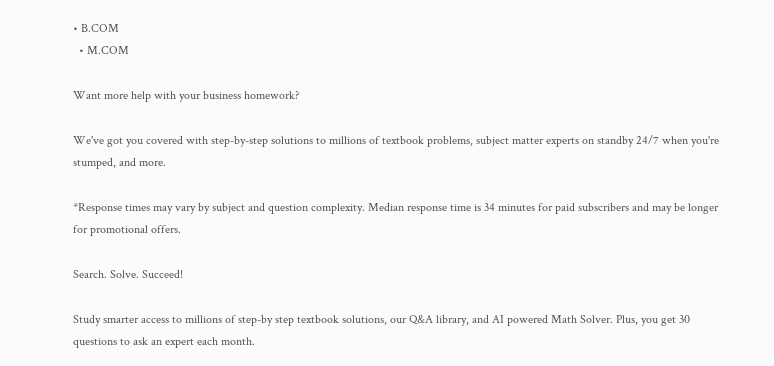• B.COM
  • M.COM

Want more help with your business homework?

We've got you covered with step-by-step solutions to millions of textbook problems, subject matter experts on standby 24/7 when you're stumped, and more.

*Response times may vary by subject and question complexity. Median response time is 34 minutes for paid subscribers and may be longer for promotional offers.

Search. Solve. Succeed!

Study smarter access to millions of step-by step textbook solutions, our Q&A library, and AI powered Math Solver. Plus, you get 30 questions to ask an expert each month.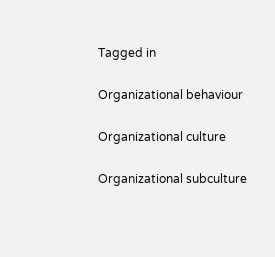Tagged in

Organizational behaviour

Organizational culture

Organizational subculture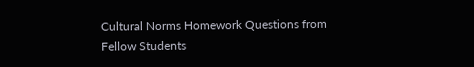Cultural Norms Homework Questions from Fellow Students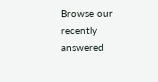Browse our recently answered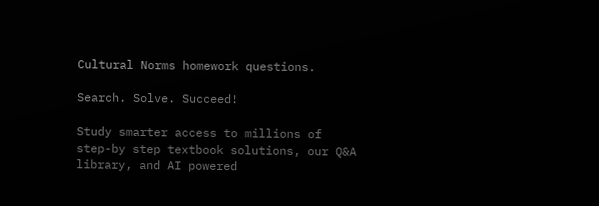Cultural Norms homework questions.

Search. Solve. Succeed!

Study smarter access to millions of step-by step textbook solutions, our Q&A library, and AI powered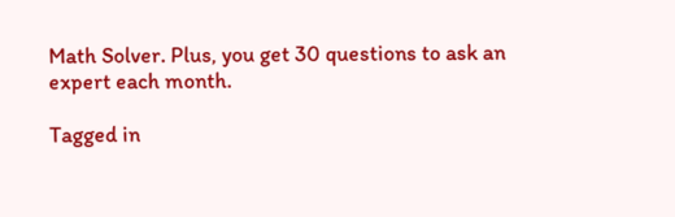Math Solver. Plus, you get 30 questions to ask an expert each month.

Tagged in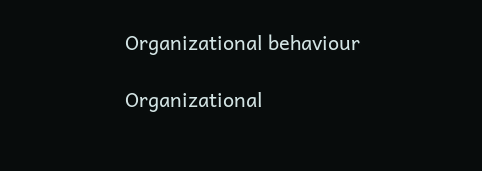Organizational behaviour

Organizational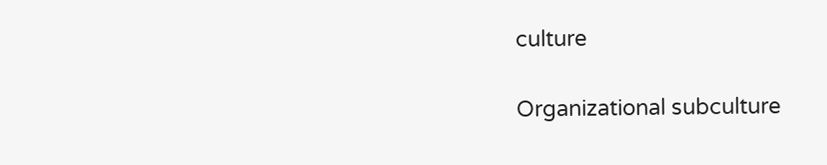culture

Organizational subculture